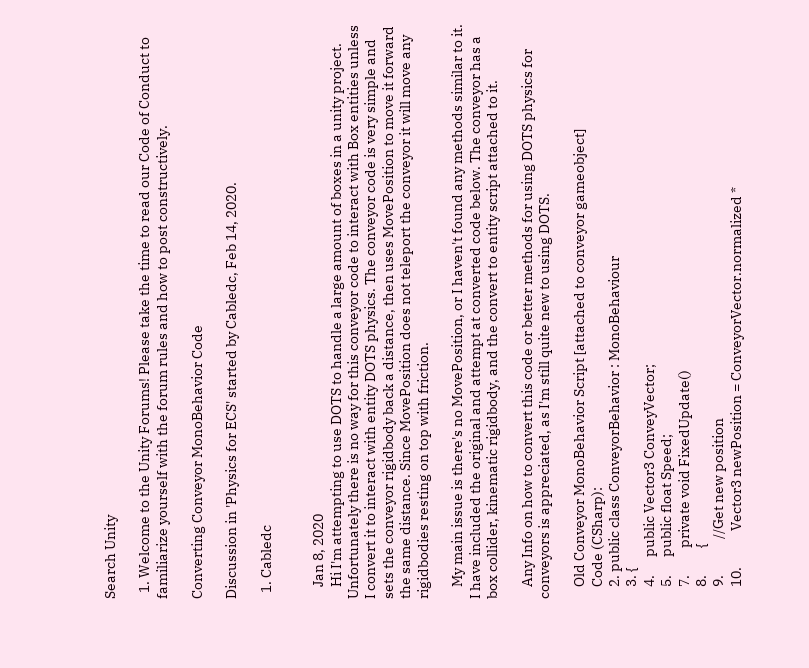Search Unity

  1. Welcome to the Unity Forums! Please take the time to read our Code of Conduct to familiarize yourself with the forum rules and how to post constructively.

Converting Conveyor MonoBehavior Code

Discussion in 'Physics for ECS' started by Cabledc, Feb 14, 2020.

  1. Cabledc


    Jan 8, 2020
    Hi I'm attempting to use DOTS to handle a large amount of boxes in a unity project. Unfortunately there is no way for this conveyor code to interact with Box entities unless I convert it to interact with entity DOTS physics. The conveyor code is very simple and sets the conveyor rigidbody back a distance, then uses MovePosition to move it forward the same distance. Since MovePosition does not teleport the conveyor it will move any rigidbodies resting on top with friction.

    My main issue is there's no MovePosition, or I haven't found any methods similar to it. I have included the original and attempt at converted code below. The conveyor has a box collider, kinematic rigidbody, and the convert to entity script attached to it.

    Any Info on how to convert this code or better methods for using DOTS physics for conveyors is appreciated, as I'm still quite new to using DOTS.

    Old Conveyor MonoBehavior Script [attached to conveyor gameobject]
    Code (CSharp):
    2. public class ConveyorBehavior : MonoBehaviour
    3. {
    4.      public Vector3 ConveyVector;
    5.      public float Speed;
    7.         private void FixedUpdate()
    8.         {
    9.            //Get new position
    10.            Vector3 newPosition = ConveyorVector.normalized *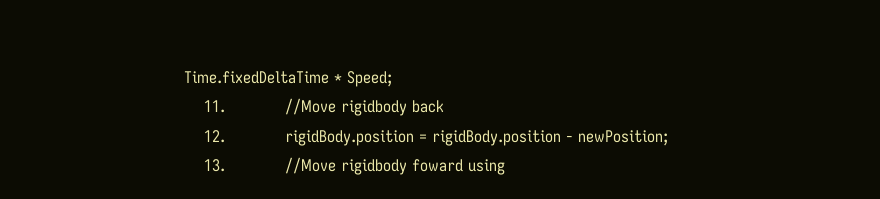Time.fixedDeltaTime * Speed;
    11.            //Move rigidbody back
    12.            rigidBody.position = rigidBody.position - newPosition;
    13.            //Move rigidbody foward using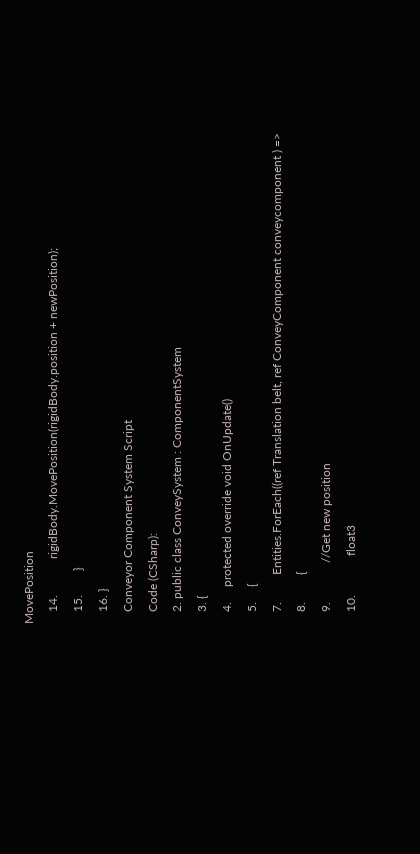MovePosition
    14.            rigidBody.MovePosition(rigidBody.position + newPosition);
    15.        }
    16. }
    Conveyor Component System Script
    Code (CSharp):
    2. public class ConveySystem : ComponentSystem
    3. {
    4.     protected override void OnUpdate()
    5.     {
    7.         Entities.ForEach((ref Translation belt, ref ConveyComponent conveycomponent ) =>
    8.         {
    9.             //Get new position
    10.             float3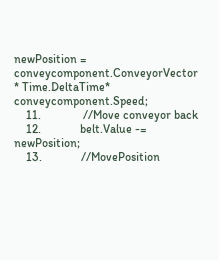newPosition = conveycomponent.ConveyorVector * Time.DeltaTime* conveycomponent.Speed;
    11.              //Move conveyor back
    12.             belt.Value -= newPosition;
    13.             //MovePosition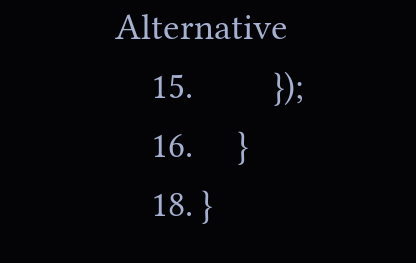Alternative
    15.         });
    16.     }
    18. }